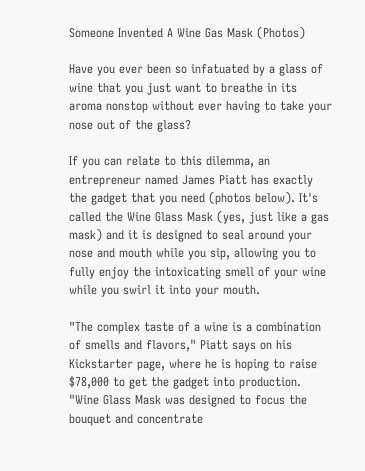Someone Invented A Wine Gas Mask (Photos)

Have you ever been so infatuated by a glass of wine that you just want to breathe in its aroma nonstop without ever having to take your nose out of the glass?

If you can relate to this dilemma, an entrepreneur named James Piatt has exactly the gadget that you need (photos below). It's called the Wine Glass Mask (yes, just like a gas mask) and it is designed to seal around your nose and mouth while you sip, allowing you to fully enjoy the intoxicating smell of your wine while you swirl it into your mouth.

"The complex taste of a wine is a combination of smells and flavors," Piatt says on his Kickstarter page, where he is hoping to raise $78,000 to get the gadget into production. "Wine Glass Mask was designed to focus the bouquet and concentrate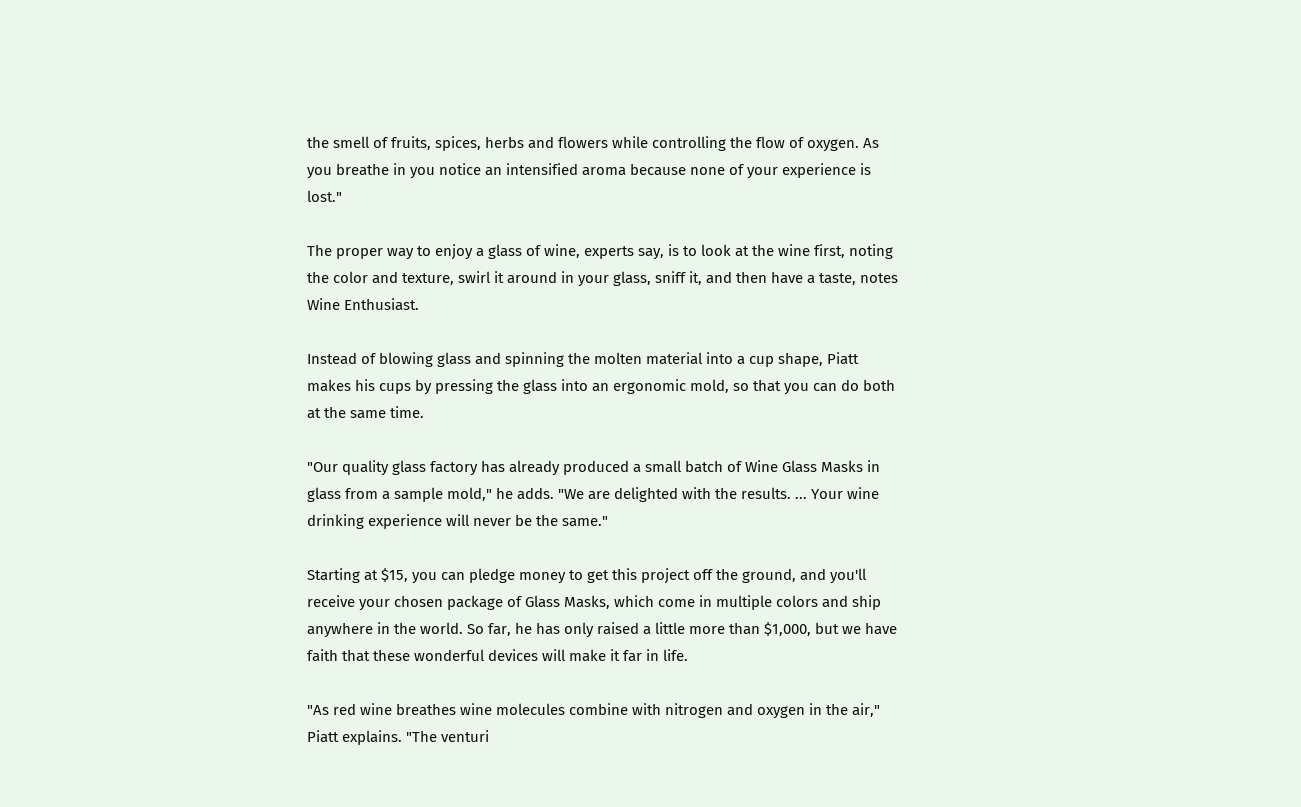the smell of fruits, spices, herbs and flowers while controlling the flow of oxygen. As you breathe in you notice an intensified aroma because none of your experience is lost."

The proper way to enjoy a glass of wine, experts say, is to look at the wine first, noting the color and texture, swirl it around in your glass, sniff it, and then have a taste, notes Wine Enthusiast.

Instead of blowing glass and spinning the molten material into a cup shape, Piatt makes his cups by pressing the glass into an ergonomic mold, so that you can do both at the same time.

"Our quality glass factory has already produced a small batch of Wine Glass Masks in glass from a sample mold," he adds. "We are delighted with the results. ... Your wine drinking experience will never be the same."

Starting at $15, you can pledge money to get this project off the ground, and you'll receive your chosen package of Glass Masks, which come in multiple colors and ship anywhere in the world. So far, he has only raised a little more than $1,000, but we have faith that these wonderful devices will make it far in life.

"As red wine breathes wine molecules combine with nitrogen and oxygen in the air," Piatt explains. "The venturi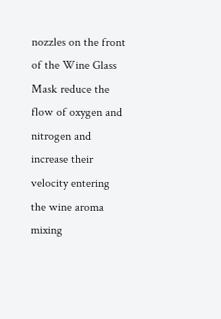nozzles on the front of the Wine Glass Mask reduce the flow of oxygen and nitrogen and increase their velocity entering the wine aroma mixing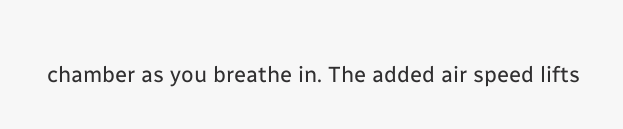chamber as you breathe in. The added air speed lifts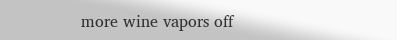more wine vapors off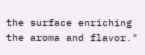the surface enriching the aroma and flavor."